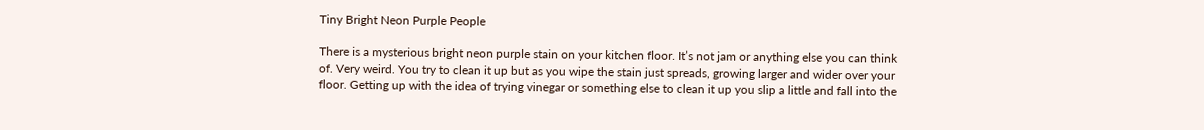Tiny Bright Neon Purple People

There is a mysterious bright neon purple stain on your kitchen floor. It’s not jam or anything else you can think of. Very weird. You try to clean it up but as you wipe the stain just spreads, growing larger and wider over your floor. Getting up with the idea of trying vinegar or something else to clean it up you slip a little and fall into the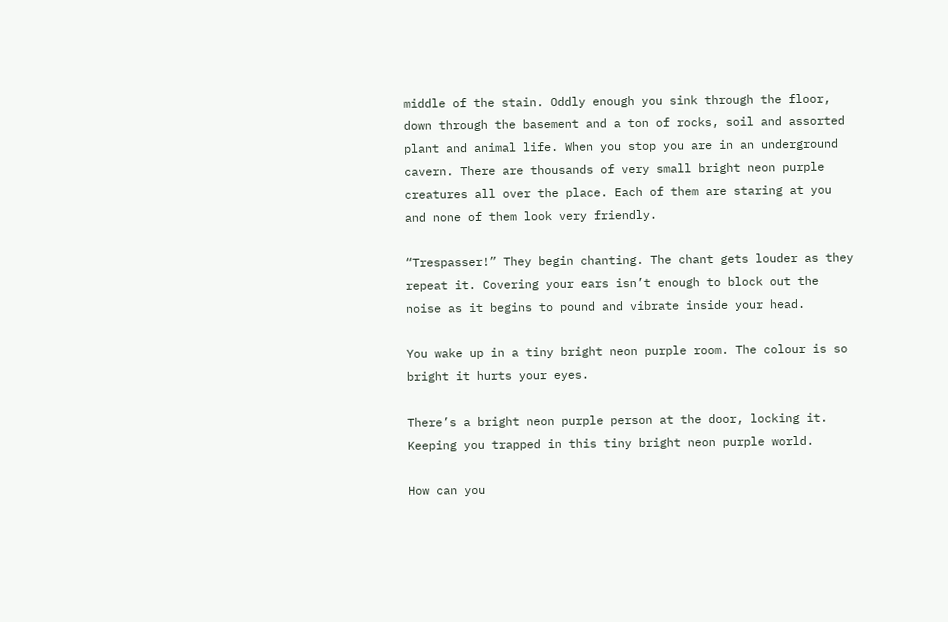middle of the stain. Oddly enough you sink through the floor, down through the basement and a ton of rocks, soil and assorted plant and animal life. When you stop you are in an underground cavern. There are thousands of very small bright neon purple creatures all over the place. Each of them are staring at you and none of them look very friendly.

“Trespasser!” They begin chanting. The chant gets louder as they repeat it. Covering your ears isn’t enough to block out the noise as it begins to pound and vibrate inside your head.

You wake up in a tiny bright neon purple room. The colour is so bright it hurts your eyes.

There’s a bright neon purple person at the door, locking it. Keeping you trapped in this tiny bright neon purple world.

How can you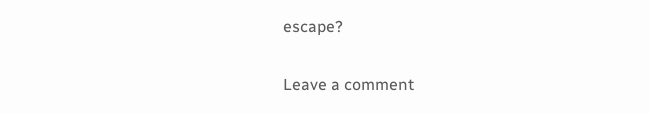escape?

Leave a comment